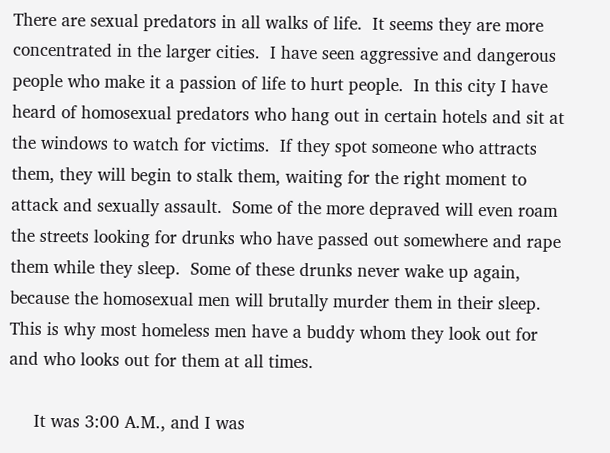There are sexual predators in all walks of life.  It seems they are more concentrated in the larger cities.  I have seen aggressive and dangerous people who make it a passion of life to hurt people.  In this city I have heard of homosexual predators who hang out in certain hotels and sit at the windows to watch for victims.  If they spot someone who attracts them, they will begin to stalk them, waiting for the right moment to attack and sexually assault.  Some of the more depraved will even roam the streets looking for drunks who have passed out somewhere and rape them while they sleep.  Some of these drunks never wake up again, because the homosexual men will brutally murder them in their sleep.  This is why most homeless men have a buddy whom they look out for and who looks out for them at all times.

     It was 3:00 A.M., and I was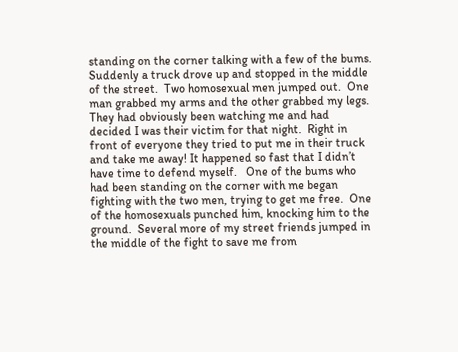standing on the corner talking with a few of the bums.  Suddenly a truck drove up and stopped in the middle of the street.  Two homosexual men jumped out.  One man grabbed my arms and the other grabbed my legs.  They had obviously been watching me and had decided I was their victim for that night.  Right in front of everyone they tried to put me in their truck and take me away! It happened so fast that I didn’t have time to defend myself.   One of the bums who had been standing on the corner with me began  fighting with the two men, trying to get me free.  One of the homosexuals punched him, knocking him to the ground.  Several more of my street friends jumped in the middle of the fight to save me from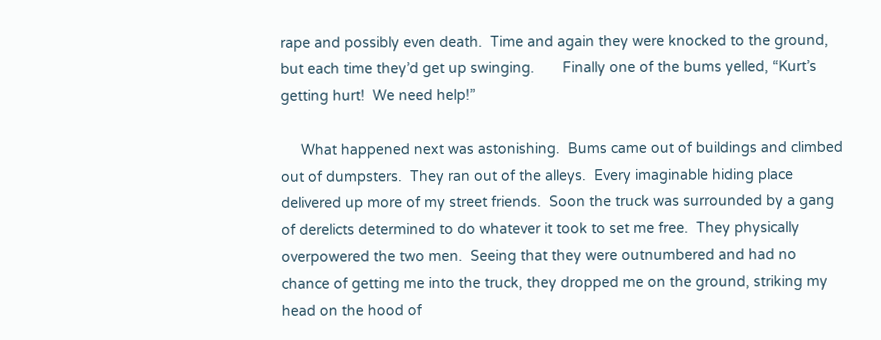rape and possibly even death.  Time and again they were knocked to the ground, but each time they’d get up swinging.       Finally one of the bums yelled, “Kurt’s getting hurt!  We need help!”

     What happened next was astonishing.  Bums came out of buildings and climbed out of dumpsters.  They ran out of the alleys.  Every imaginable hiding place delivered up more of my street friends.  Soon the truck was surrounded by a gang of derelicts determined to do whatever it took to set me free.  They physically overpowered the two men.  Seeing that they were outnumbered and had no chance of getting me into the truck, they dropped me on the ground, striking my head on the hood of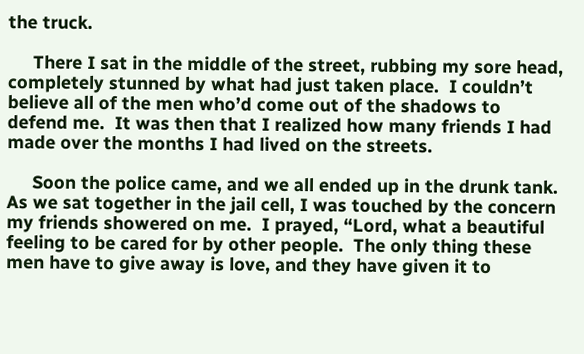the truck.

     There I sat in the middle of the street, rubbing my sore head, completely stunned by what had just taken place.  I couldn’t believe all of the men who’d come out of the shadows to defend me.  It was then that I realized how many friends I had made over the months I had lived on the streets.

     Soon the police came, and we all ended up in the drunk tank.  As we sat together in the jail cell, I was touched by the concern my friends showered on me.  I prayed, “Lord, what a beautiful feeling to be cared for by other people.  The only thing these men have to give away is love, and they have given it to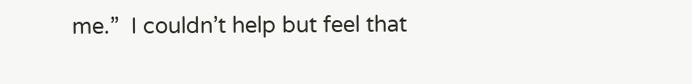me.”  I couldn’t help but feel that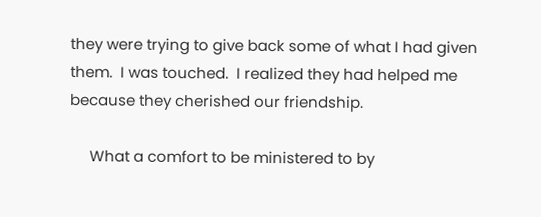they were trying to give back some of what I had given them.  I was touched.  I realized they had helped me because they cherished our friendship.

     What a comfort to be ministered to by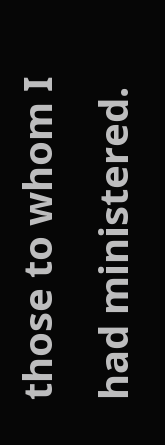those to whom I had ministered.